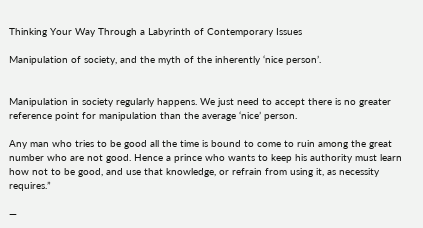Thinking Your Way Through a Labyrinth of Contemporary Issues

Manipulation of society, and the myth of the inherently ‘nice person’.


Manipulation in society regularly happens. We just need to accept there is no greater reference point for manipulation than the average ‘nice’ person.

Any man who tries to be good all the time is bound to come to ruin among the great number who are not good. Hence a prince who wants to keep his authority must learn how not to be good, and use that knowledge, or refrain from using it, as necessity requires.”

―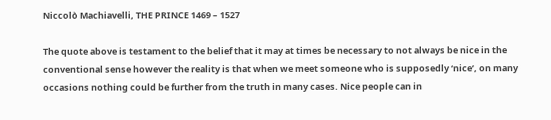Niccolò Machiavelli, THE PRINCE 1469 – 1527

The quote above is testament to the belief that it may at times be necessary to not always be nice in the conventional sense however the reality is that when we meet someone who is supposedly ‘nice’, on many occasions nothing could be further from the truth in many cases. Nice people can in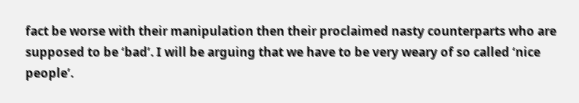fact be worse with their manipulation then their proclaimed nasty counterparts who are supposed to be ‘bad’. I will be arguing that we have to be very weary of so called ‘nice people’.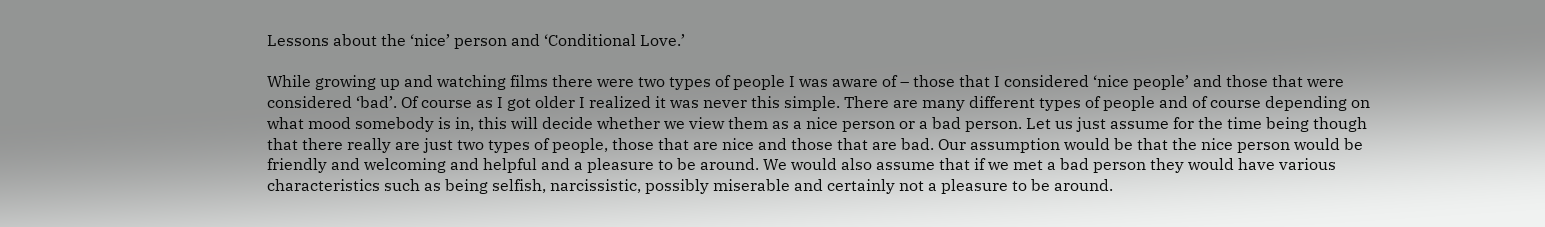Lessons about the ‘nice’ person and ‘Conditional Love.’

While growing up and watching films there were two types of people I was aware of – those that I considered ‘nice people’ and those that were considered ‘bad’. Of course as I got older I realized it was never this simple. There are many different types of people and of course depending on what mood somebody is in, this will decide whether we view them as a nice person or a bad person. Let us just assume for the time being though that there really are just two types of people, those that are nice and those that are bad. Our assumption would be that the nice person would be friendly and welcoming and helpful and a pleasure to be around. We would also assume that if we met a bad person they would have various characteristics such as being selfish, narcissistic, possibly miserable and certainly not a pleasure to be around.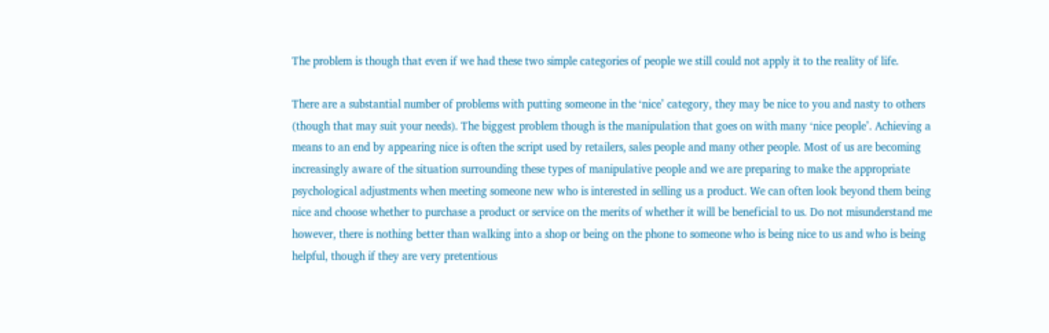The problem is though that even if we had these two simple categories of people we still could not apply it to the reality of life.

There are a substantial number of problems with putting someone in the ‘nice’ category, they may be nice to you and nasty to others (though that may suit your needs). The biggest problem though is the manipulation that goes on with many ‘nice people’. Achieving a means to an end by appearing nice is often the script used by retailers, sales people and many other people. Most of us are becoming increasingly aware of the situation surrounding these types of manipulative people and we are preparing to make the appropriate psychological adjustments when meeting someone new who is interested in selling us a product. We can often look beyond them being nice and choose whether to purchase a product or service on the merits of whether it will be beneficial to us. Do not misunderstand me however, there is nothing better than walking into a shop or being on the phone to someone who is being nice to us and who is being helpful, though if they are very pretentious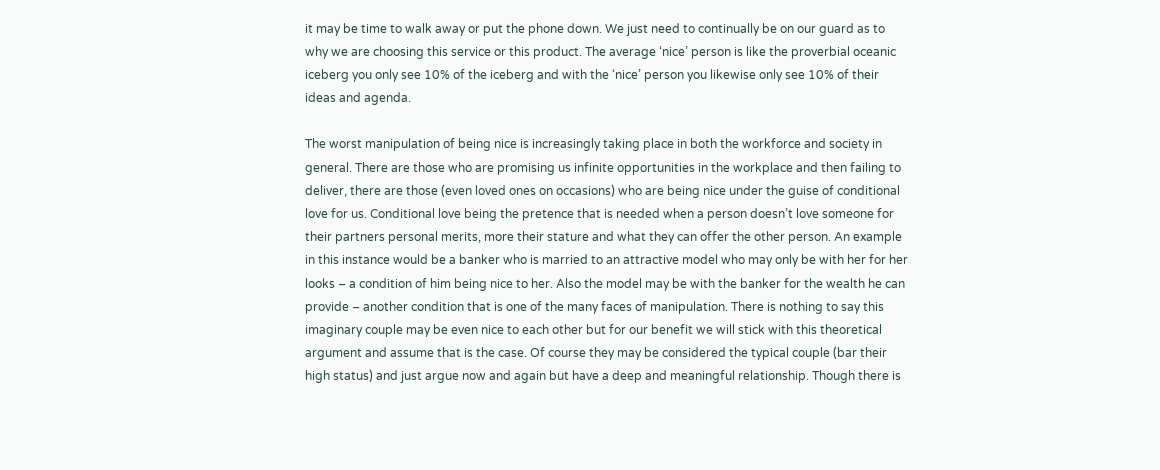it may be time to walk away or put the phone down. We just need to continually be on our guard as to why we are choosing this service or this product. The average ‘nice’ person is like the proverbial oceanic iceberg you only see 10% of the iceberg and with the ‘nice’ person you likewise only see 10% of their ideas and agenda.

The worst manipulation of being nice is increasingly taking place in both the workforce and society in general. There are those who are promising us infinite opportunities in the workplace and then failing to deliver, there are those (even loved ones on occasions) who are being nice under the guise of conditional love for us. Conditional love being the pretence that is needed when a person doesn’t love someone for their partners personal merits, more their stature and what they can offer the other person. An example in this instance would be a banker who is married to an attractive model who may only be with her for her looks – a condition of him being nice to her. Also the model may be with the banker for the wealth he can provide – another condition that is one of the many faces of manipulation. There is nothing to say this imaginary couple may be even nice to each other but for our benefit we will stick with this theoretical argument and assume that is the case. Of course they may be considered the typical couple (bar their high status) and just argue now and again but have a deep and meaningful relationship. Though there is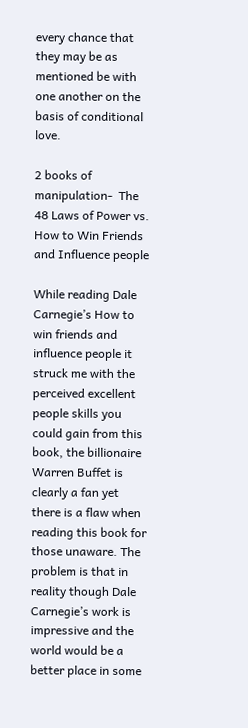every chance that they may be as mentioned be with one another on the basis of conditional love.

2 books of manipulation-  The 48 Laws of Power vs. How to Win Friends and Influence people

While reading Dale Carnegie’s How to win friends and influence people it struck me with the perceived excellent people skills you could gain from this book, the billionaire Warren Buffet is clearly a fan yet there is a flaw when reading this book for those unaware. The problem is that in reality though Dale Carnegie’s work is impressive and the world would be a better place in some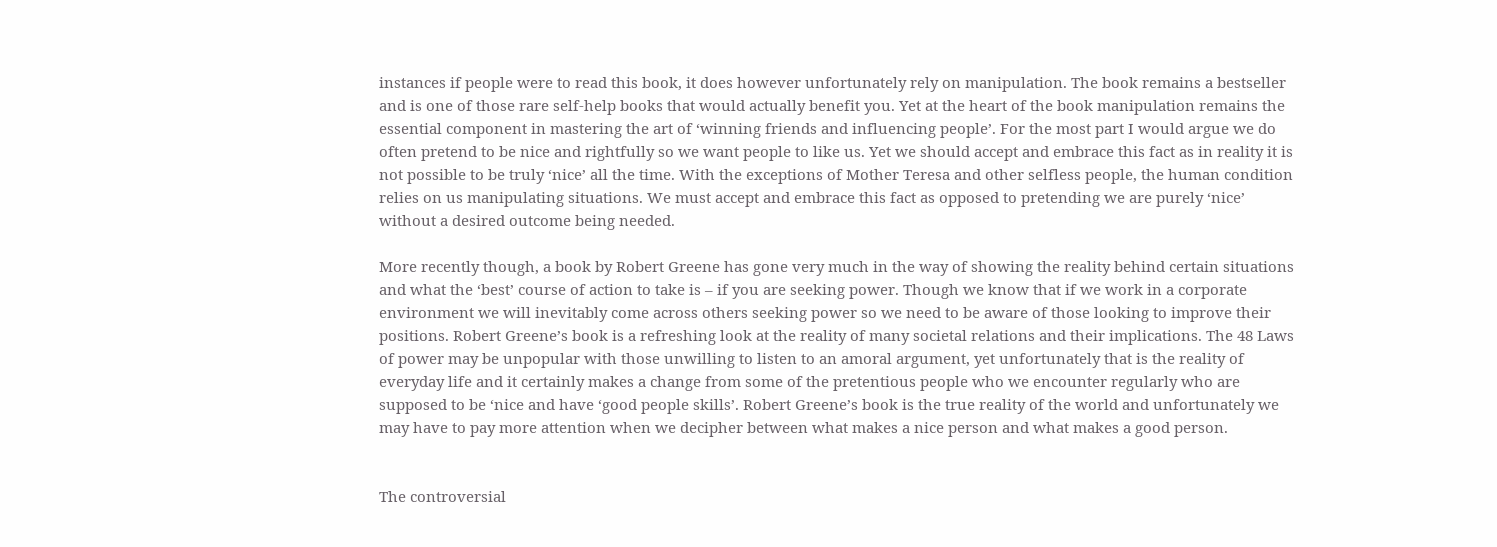instances if people were to read this book, it does however unfortunately rely on manipulation. The book remains a bestseller and is one of those rare self-help books that would actually benefit you. Yet at the heart of the book manipulation remains the essential component in mastering the art of ‘winning friends and influencing people’. For the most part I would argue we do often pretend to be nice and rightfully so we want people to like us. Yet we should accept and embrace this fact as in reality it is not possible to be truly ‘nice’ all the time. With the exceptions of Mother Teresa and other selfless people, the human condition relies on us manipulating situations. We must accept and embrace this fact as opposed to pretending we are purely ‘nice’ without a desired outcome being needed.

More recently though, a book by Robert Greene has gone very much in the way of showing the reality behind certain situations and what the ‘best’ course of action to take is – if you are seeking power. Though we know that if we work in a corporate environment we will inevitably come across others seeking power so we need to be aware of those looking to improve their positions. Robert Greene’s book is a refreshing look at the reality of many societal relations and their implications. The 48 Laws of power may be unpopular with those unwilling to listen to an amoral argument, yet unfortunately that is the reality of everyday life and it certainly makes a change from some of the pretentious people who we encounter regularly who are supposed to be ‘nice and have ‘good people skills’. Robert Greene’s book is the true reality of the world and unfortunately we may have to pay more attention when we decipher between what makes a nice person and what makes a good person.


The controversial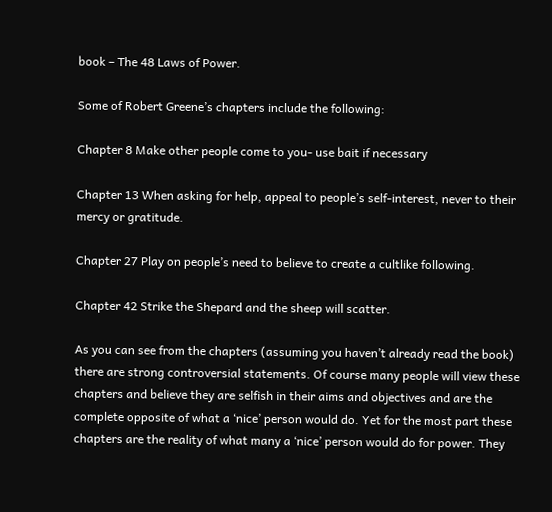book – The 48 Laws of Power.

Some of Robert Greene’s chapters include the following:

Chapter 8 Make other people come to you- use bait if necessary

Chapter 13 When asking for help, appeal to people’s self-interest, never to their mercy or gratitude.

Chapter 27 Play on people’s need to believe to create a cultlike following.

Chapter 42 Strike the Shepard and the sheep will scatter.

As you can see from the chapters (assuming you haven’t already read the book) there are strong controversial statements. Of course many people will view these chapters and believe they are selfish in their aims and objectives and are the complete opposite of what a ‘nice’ person would do. Yet for the most part these chapters are the reality of what many a ‘nice’ person would do for power. They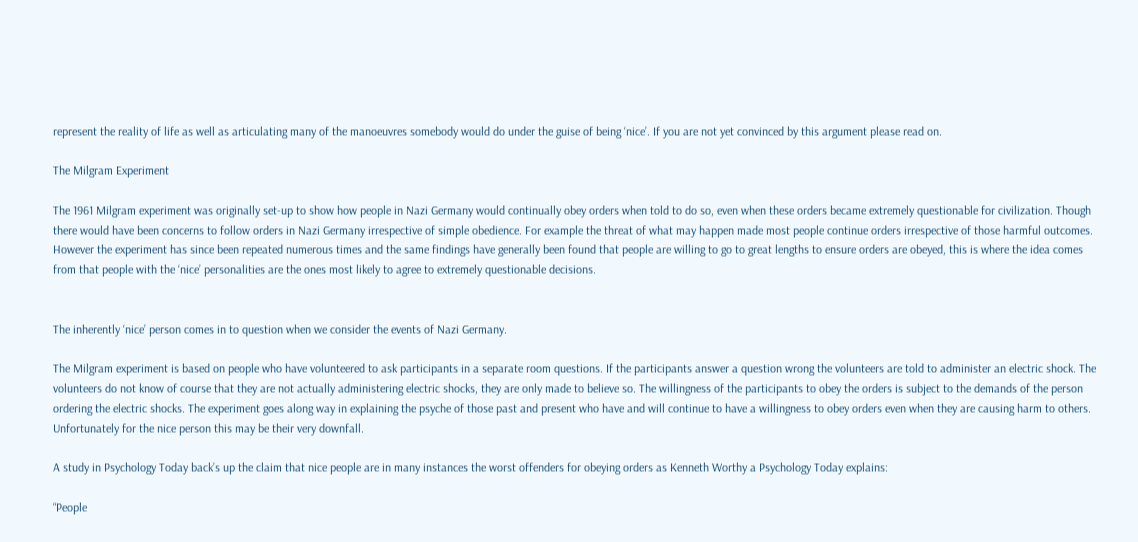represent the reality of life as well as articulating many of the manoeuvres somebody would do under the guise of being ‘nice’. If you are not yet convinced by this argument please read on.

The Milgram Experiment

The 1961 Milgram experiment was originally set-up to show how people in Nazi Germany would continually obey orders when told to do so, even when these orders became extremely questionable for civilization. Though there would have been concerns to follow orders in Nazi Germany irrespective of simple obedience. For example the threat of what may happen made most people continue orders irrespective of those harmful outcomes. However the experiment has since been repeated numerous times and the same findings have generally been found that people are willing to go to great lengths to ensure orders are obeyed, this is where the idea comes from that people with the ‘nice’ personalities are the ones most likely to agree to extremely questionable decisions.


The inherently ‘nice’ person comes in to question when we consider the events of Nazi Germany.

The Milgram experiment is based on people who have volunteered to ask participants in a separate room questions. If the participants answer a question wrong the volunteers are told to administer an electric shock. The volunteers do not know of course that they are not actually administering electric shocks, they are only made to believe so. The willingness of the participants to obey the orders is subject to the demands of the person ordering the electric shocks. The experiment goes along way in explaining the psyche of those past and present who have and will continue to have a willingness to obey orders even when they are causing harm to others. Unfortunately for the nice person this may be their very downfall.

A study in Psychology Today back’s up the claim that nice people are in many instances the worst offenders for obeying orders as Kenneth Worthy a Psychology Today explains:

“People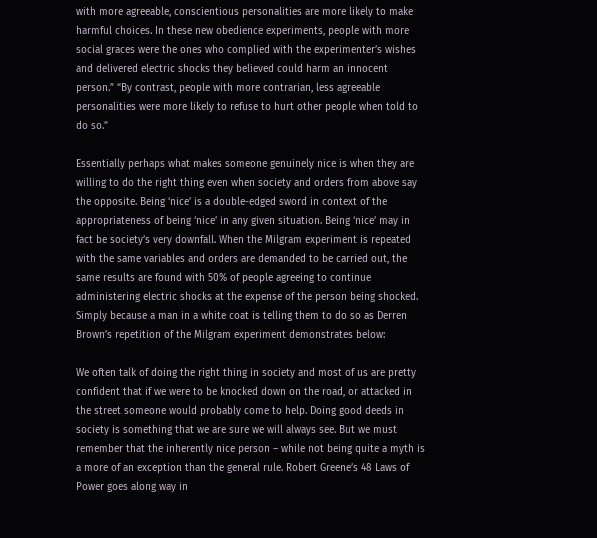with more agreeable, conscientious personalities are more likely to make harmful choices. In these new obedience experiments, people with more social graces were the ones who complied with the experimenter’s wishes and delivered electric shocks they believed could harm an innocent person.” “By contrast, people with more contrarian, less agreeable personalities were more likely to refuse to hurt other people when told to do so.”

Essentially perhaps what makes someone genuinely nice is when they are willing to do the right thing even when society and orders from above say the opposite. Being ‘nice’ is a double-edged sword in context of the appropriateness of being ‘nice’ in any given situation. Being ‘nice’ may in fact be society’s very downfall. When the Milgram experiment is repeated with the same variables and orders are demanded to be carried out, the same results are found with 50% of people agreeing to continue administering electric shocks at the expense of the person being shocked. Simply because a man in a white coat is telling them to do so as Derren Brown’s repetition of the Milgram experiment demonstrates below:

We often talk of doing the right thing in society and most of us are pretty confident that if we were to be knocked down on the road, or attacked in the street someone would probably come to help. Doing good deeds in society is something that we are sure we will always see. But we must remember that the inherently nice person – while not being quite a myth is a more of an exception than the general rule. Robert Greene’s 48 Laws of Power goes along way in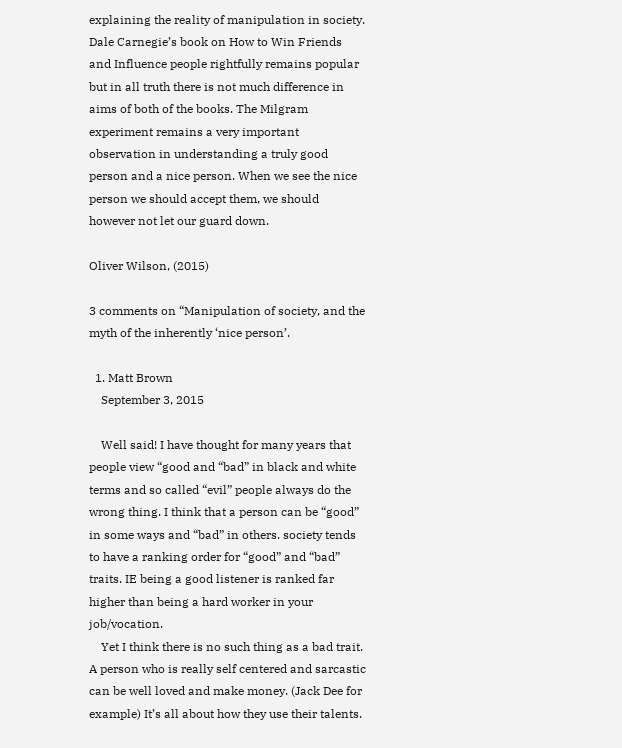explaining the reality of manipulation in society. Dale Carnegie’s book on How to Win Friends and Influence people rightfully remains popular but in all truth there is not much difference in aims of both of the books. The Milgram experiment remains a very important observation in understanding a truly good person and a nice person. When we see the nice person we should accept them, we should however not let our guard down.

Oliver Wilson, (2015)

3 comments on “Manipulation of society, and the myth of the inherently ‘nice person’.

  1. Matt Brown
    September 3, 2015

    Well said! I have thought for many years that people view “good and “bad” in black and white terms and so called “evil” people always do the wrong thing. I think that a person can be “good” in some ways and “bad” in others. society tends to have a ranking order for “good” and “bad” traits. IE being a good listener is ranked far higher than being a hard worker in your job/vocation.
    Yet I think there is no such thing as a bad trait. A person who is really self centered and sarcastic can be well loved and make money. (Jack Dee for example) It’s all about how they use their talents.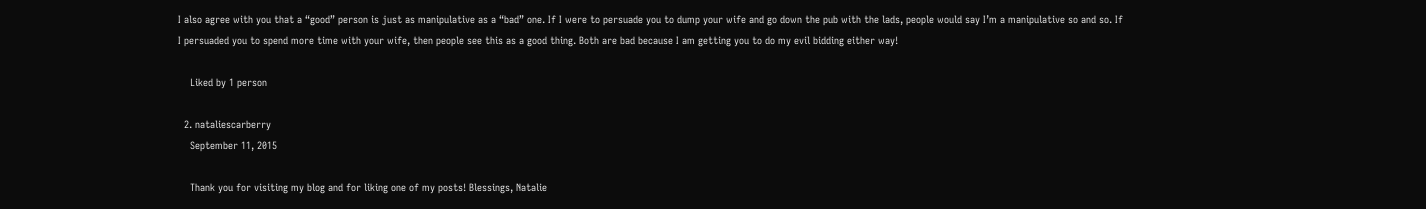I also agree with you that a “good” person is just as manipulative as a “bad” one. If I were to persuade you to dump your wife and go down the pub with the lads, people would say I’m a manipulative so and so. If I persuaded you to spend more time with your wife, then people see this as a good thing. Both are bad because I am getting you to do my evil bidding either way!

    Liked by 1 person

  2. nataliescarberry
    September 11, 2015

    Thank you for visiting my blog and for liking one of my posts! Blessings, Natalie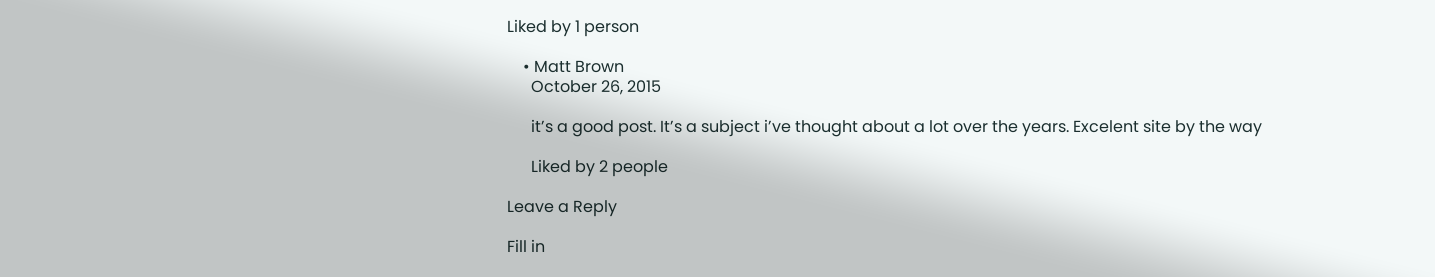Liked by 1 person

    • Matt Brown
      October 26, 2015

      it’s a good post. It’s a subject i’ve thought about a lot over the years. Excelent site by the way

      Liked by 2 people

Leave a Reply

Fill in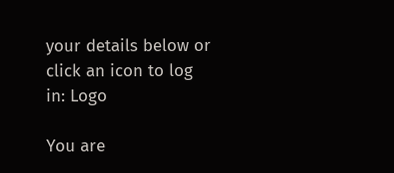your details below or click an icon to log in: Logo

You are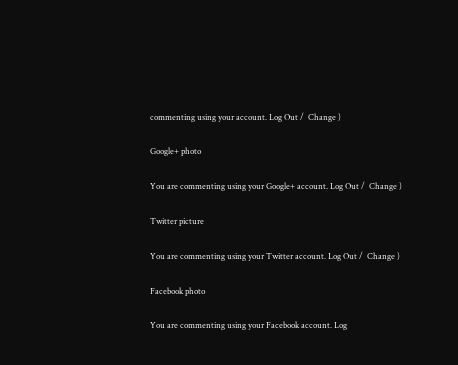commenting using your account. Log Out /  Change )

Google+ photo

You are commenting using your Google+ account. Log Out /  Change )

Twitter picture

You are commenting using your Twitter account. Log Out /  Change )

Facebook photo

You are commenting using your Facebook account. Log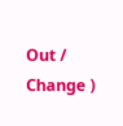Out /  Change )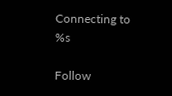Connecting to %s

Follow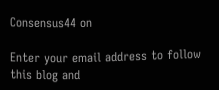Consensus44 on

Enter your email address to follow this blog and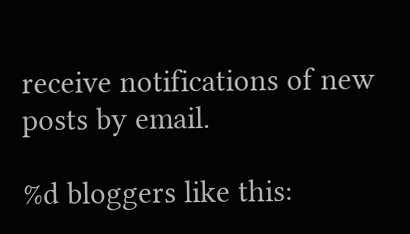receive notifications of new posts by email.

%d bloggers like this: